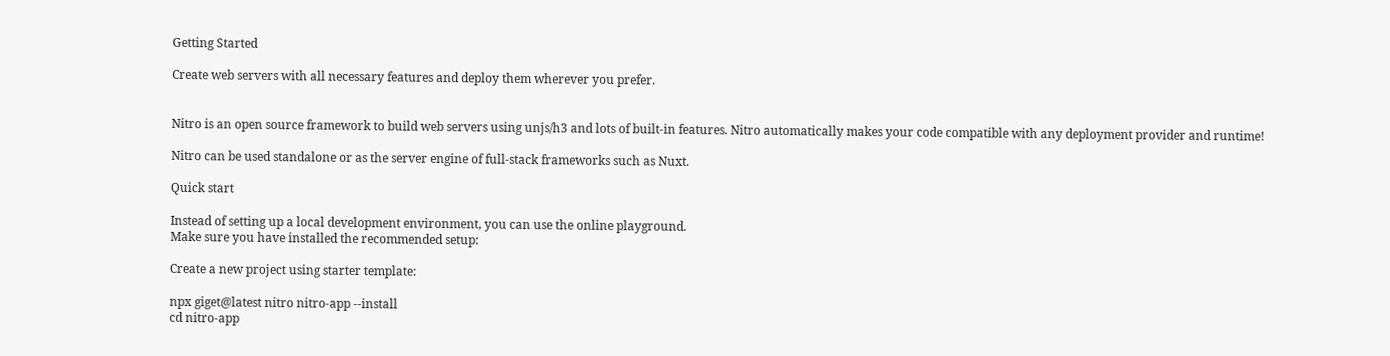Getting Started

Create web servers with all necessary features and deploy them wherever you prefer.


Nitro is an open source framework to build web servers using unjs/h3 and lots of built-in features. Nitro automatically makes your code compatible with any deployment provider and runtime!

Nitro can be used standalone or as the server engine of full-stack frameworks such as Nuxt.

Quick start

Instead of setting up a local development environment, you can use the online playground.
Make sure you have installed the recommended setup:

Create a new project using starter template:

npx giget@latest nitro nitro-app --install
cd nitro-app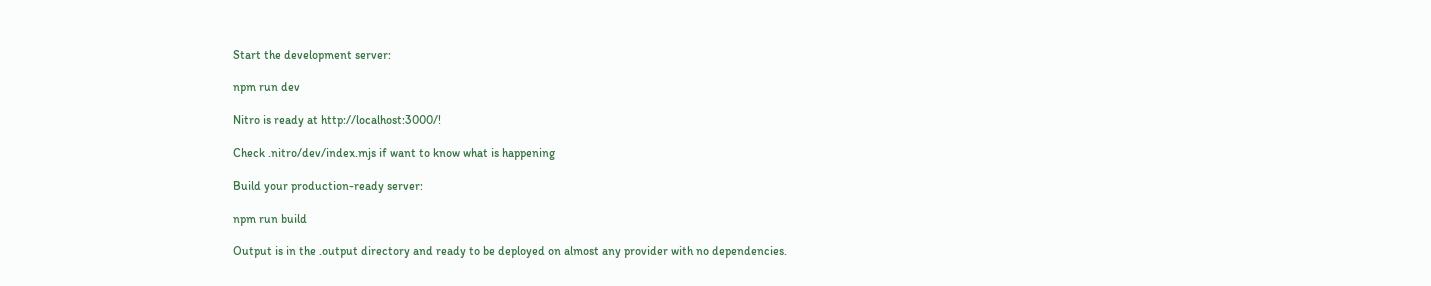Start the development server:

npm run dev

Nitro is ready at http://localhost:3000/!

Check .nitro/dev/index.mjs if want to know what is happening

Build your production-ready server:

npm run build

Output is in the .output directory and ready to be deployed on almost any provider with no dependencies.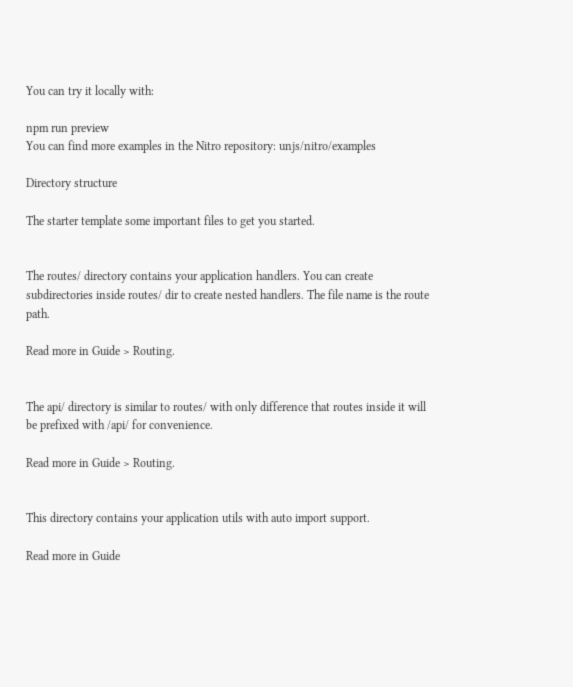You can try it locally with:

npm run preview
You can find more examples in the Nitro repository: unjs/nitro/examples

Directory structure

The starter template some important files to get you started.


The routes/ directory contains your application handlers. You can create subdirectories inside routes/ dir to create nested handlers. The file name is the route path.

Read more in Guide > Routing.


The api/ directory is similar to routes/ with only difference that routes inside it will be prefixed with /api/ for convenience.

Read more in Guide > Routing.


This directory contains your application utils with auto import support.

Read more in Guide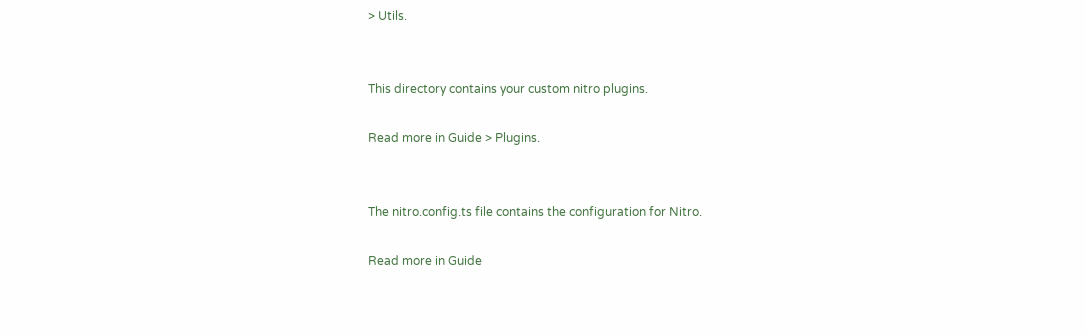> Utils.


This directory contains your custom nitro plugins.

Read more in Guide > Plugins.


The nitro.config.ts file contains the configuration for Nitro.

Read more in Guide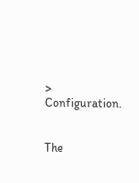> Configuration.


The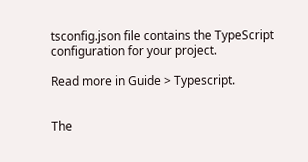tsconfig.json file contains the TypeScript configuration for your project.

Read more in Guide > Typescript.


The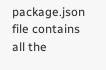package.json file contains all the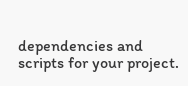dependencies and scripts for your project.